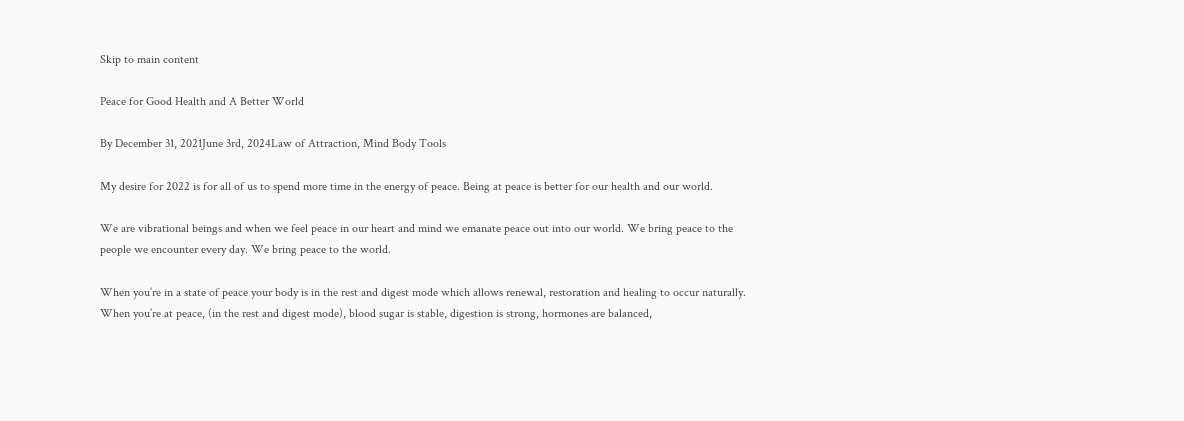Skip to main content

Peace for Good Health and A Better World

By December 31, 2021June 3rd, 2024Law of Attraction, Mind Body Tools

My desire for 2022 is for all of us to spend more time in the energy of peace. Being at peace is better for our health and our world.

We are vibrational beings and when we feel peace in our heart and mind we emanate peace out into our world. We bring peace to the people we encounter every day. We bring peace to the world.

When you’re in a state of peace your body is in the rest and digest mode which allows renewal, restoration and healing to occur naturally. When you’re at peace, (in the rest and digest mode), blood sugar is stable, digestion is strong, hormones are balanced,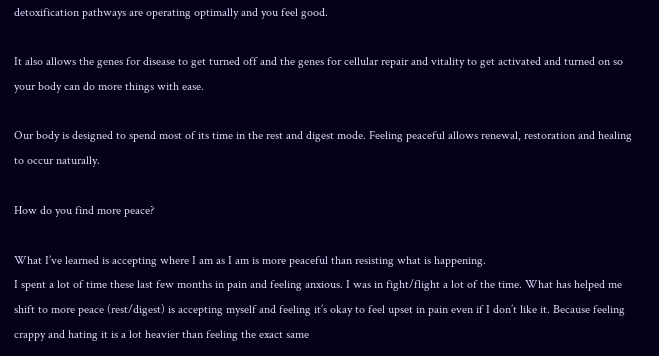detoxification pathways are operating optimally and you feel good.

It also allows the genes for disease to get turned off and the genes for cellular repair and vitality to get activated and turned on so your body can do more things with ease.

Our body is designed to spend most of its time in the rest and digest mode. Feeling peaceful allows renewal, restoration and healing to occur naturally.

How do you find more peace?

What I’ve learned is accepting where I am as I am is more peaceful than resisting what is happening.
I spent a lot of time these last few months in pain and feeling anxious. I was in fight/flight a lot of the time. What has helped me shift to more peace (rest/digest) is accepting myself and feeling it’s okay to feel upset in pain even if I don’t like it. Because feeling crappy and hating it is a lot heavier than feeling the exact same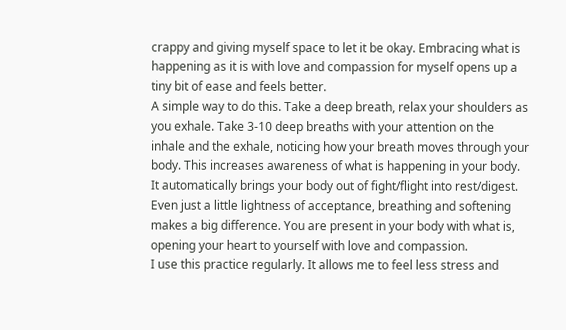crappy and giving myself space to let it be okay. Embracing what is happening as it is with love and compassion for myself opens up a tiny bit of ease and feels better.
A simple way to do this. Take a deep breath, relax your shoulders as you exhale. Take 3-10 deep breaths with your attention on the inhale and the exhale, noticing how your breath moves through your body. This increases awareness of what is happening in your body. It automatically brings your body out of fight/flight into rest/digest. Even just a little lightness of acceptance, breathing and softening makes a big difference. You are present in your body with what is, opening your heart to yourself with love and compassion.
I use this practice regularly. It allows me to feel less stress and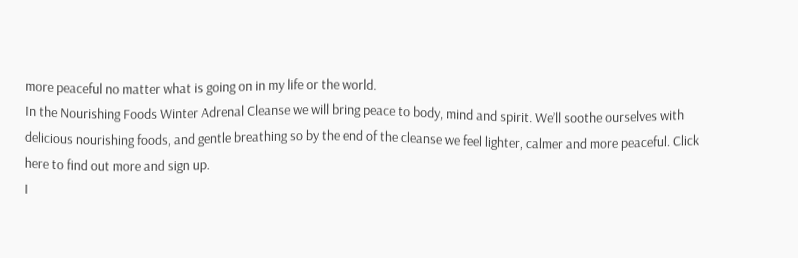more peaceful no matter what is going on in my life or the world.
In the Nourishing Foods Winter Adrenal Cleanse we will bring peace to body, mind and spirit. We’ll soothe ourselves with delicious nourishing foods, and gentle breathing so by the end of the cleanse we feel lighter, calmer and more peaceful. Click here to find out more and sign up.
I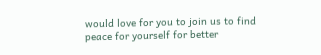would love for you to join us to find peace for yourself for better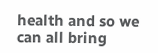health and so we can all bring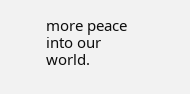more peace into our world.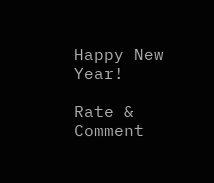Happy New Year!

Rate & Comment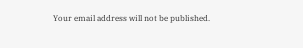Your email address will not be published.